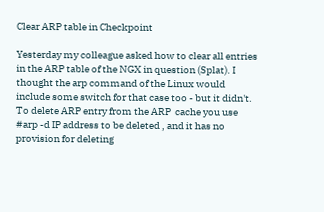Clear ARP table in Checkpoint

Yesterday my colleague asked how to clear all entries in the ARP table of the NGX in question (Splat). I thought the arp command of the Linux would include some switch for that case too - but it didn't. To delete ARP entry from the ARP  cache you use #arp -d IP address to be deleted , and it has no provision for deleting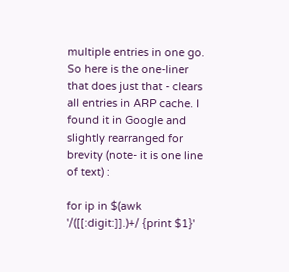multiple entries in one go. So here is the one-liner that does just that - clears all entries in ARP cache. I found it in Google and slightly rearranged for brevity (note- it is one line of text) :

for ip in $(awk '/([[:digit:]].)+/ {print $1}'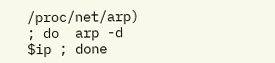/proc/net/arp) ; do  arp -d $ip ; done